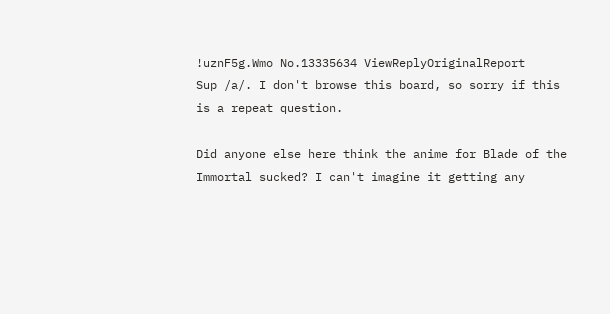!uznF5g.Wmo No.13335634 ViewReplyOriginalReport
Sup /a/. I don't browse this board, so sorry if this is a repeat question.

Did anyone else here think the anime for Blade of the Immortal sucked? I can't imagine it getting any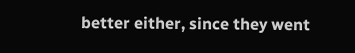better either, since they went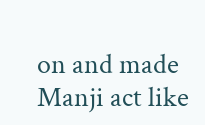on and made Manji act like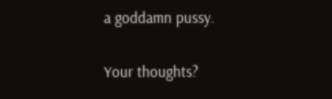a goddamn pussy.

Your thoughts?